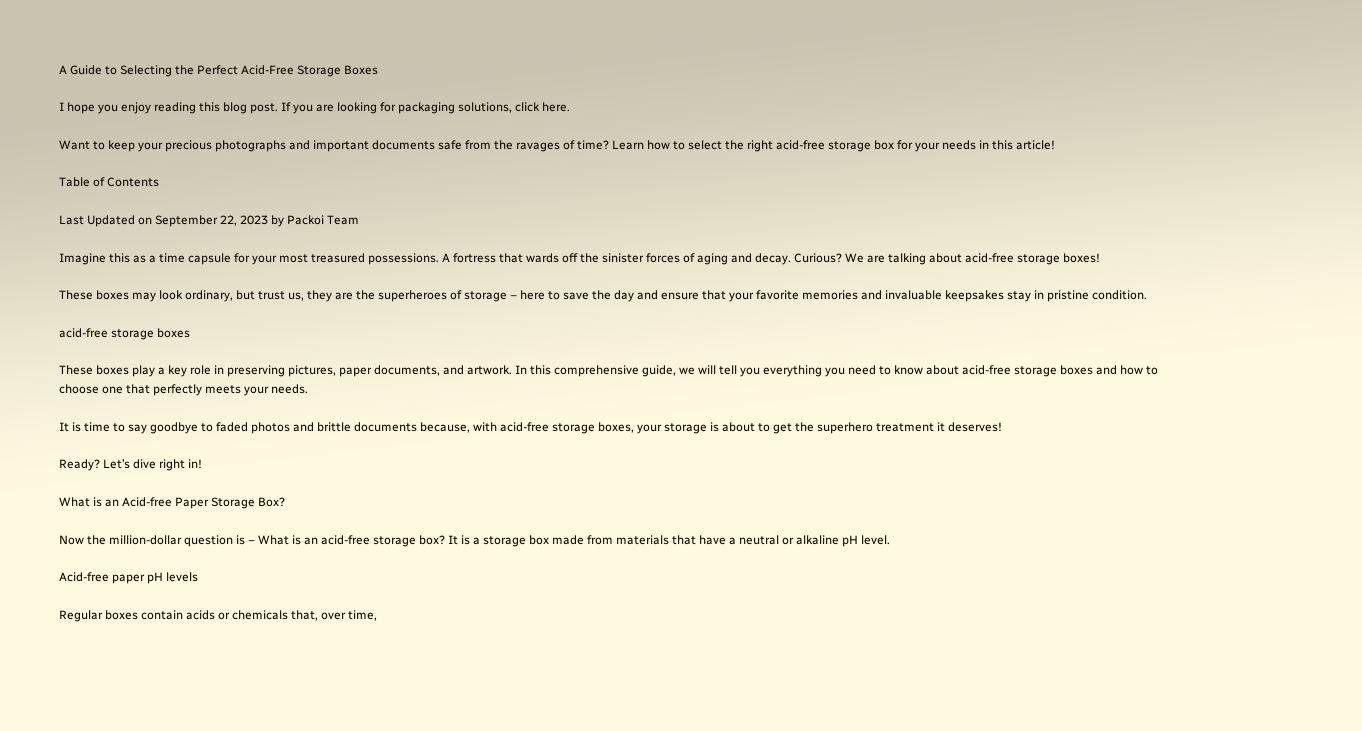A Guide to Selecting the Perfect Acid-Free Storage Boxes

I hope you enjoy reading this blog post. If you are looking for packaging solutions, click here.

Want to keep your precious photographs and important documents safe from the ravages of time? Learn how to select the right acid-free storage box for your needs in this article!

Table of Contents

Last Updated on September 22, 2023 by Packoi Team

Imagine this as a time capsule for your most treasured possessions. A fortress that wards off the sinister forces of aging and decay. Curious? We are talking about acid-free storage boxes!

These boxes may look ordinary, but trust us, they are the superheroes of storage – here to save the day and ensure that your favorite memories and invaluable keepsakes stay in pristine condition.

acid-free storage boxes

These boxes play a key role in preserving pictures, paper documents, and artwork. In this comprehensive guide, we will tell you everything you need to know about acid-free storage boxes and how to choose one that perfectly meets your needs.

It is time to say goodbye to faded photos and brittle documents because, with acid-free storage boxes, your storage is about to get the superhero treatment it deserves!

Ready? Let’s dive right in!

What is an Acid-free Paper Storage Box?

Now the million-dollar question is – What is an acid-free storage box? It is a storage box made from materials that have a neutral or alkaline pH level.

Acid-free paper pH levels

Regular boxes contain acids or chemicals that, over time,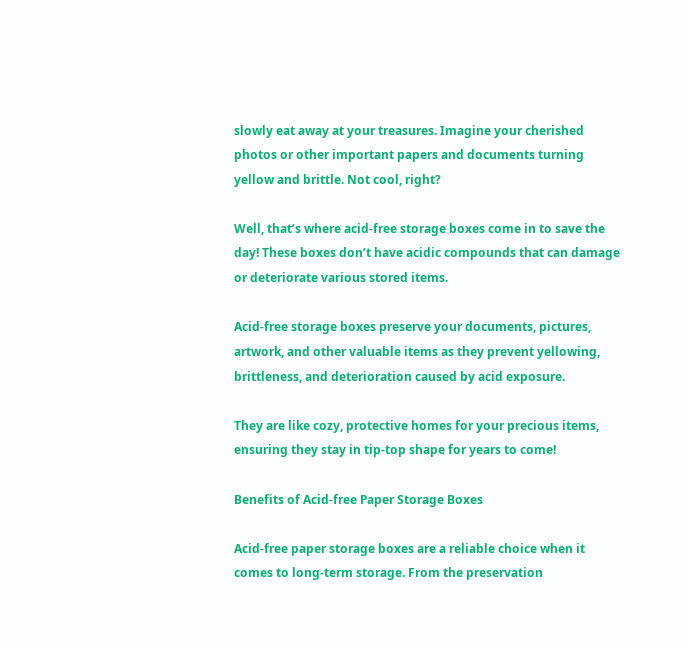slowly eat away at your treasures. Imagine your cherished photos or other important papers and documents turning yellow and brittle. Not cool, right?

Well, that’s where acid-free storage boxes come in to save the day! These boxes don’t have acidic compounds that can damage or deteriorate various stored items.

Acid-free storage boxes preserve your documents, pictures, artwork, and other valuable items as they prevent yellowing, brittleness, and deterioration caused by acid exposure.

They are like cozy, protective homes for your precious items, ensuring they stay in tip-top shape for years to come!

Benefits of Acid-free Paper Storage Boxes

Acid-free paper storage boxes are a reliable choice when it comes to long-term storage. From the preservation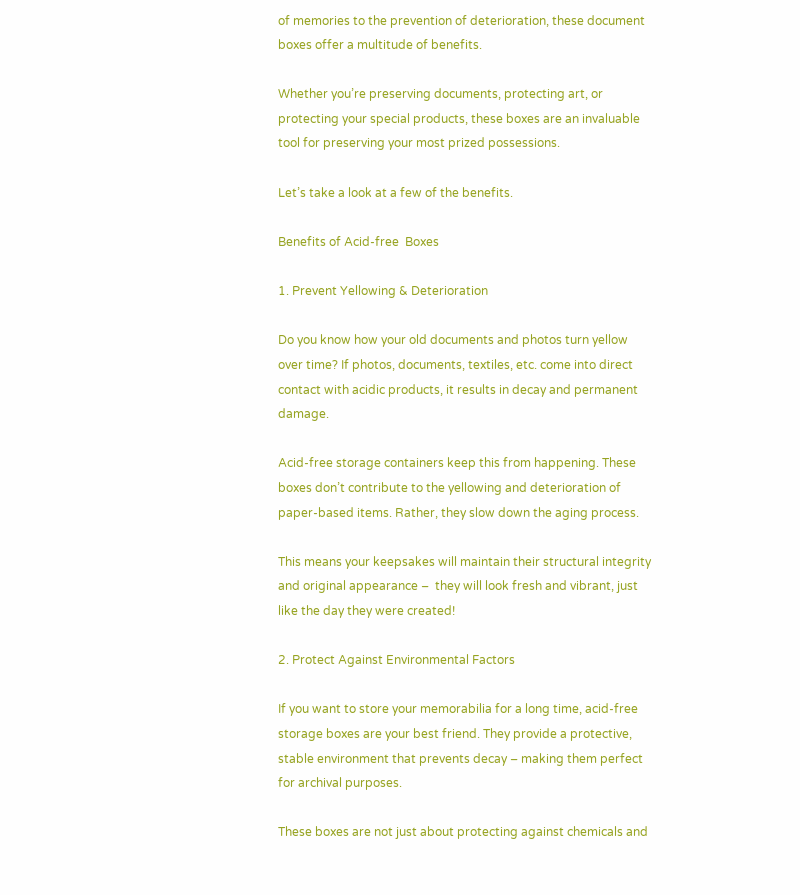of memories to the prevention of deterioration, these document boxes offer a multitude of benefits.

Whether you’re preserving documents, protecting art, or protecting your special products, these boxes are an invaluable tool for preserving your most prized possessions.

Let’s take a look at a few of the benefits.

Benefits of Acid-free  Boxes

1. Prevent Yellowing & Deterioration

Do you know how your old documents and photos turn yellow over time? If photos, documents, textiles, etc. come into direct contact with acidic products, it results in decay and permanent damage.

Acid-free storage containers keep this from happening. These boxes don’t contribute to the yellowing and deterioration of paper-based items. Rather, they slow down the aging process.

This means your keepsakes will maintain their structural integrity and original appearance –  they will look fresh and vibrant, just like the day they were created!

2. Protect Against Environmental Factors

If you want to store your memorabilia for a long time, acid-free storage boxes are your best friend. They provide a protective, stable environment that prevents decay – making them perfect for archival purposes.

These boxes are not just about protecting against chemicals and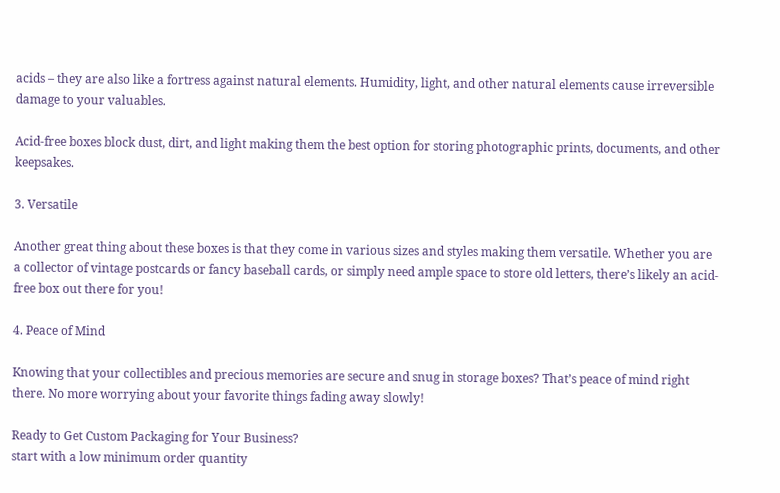acids – they are also like a fortress against natural elements. Humidity, light, and other natural elements cause irreversible damage to your valuables.

Acid-free boxes block dust, dirt, and light making them the best option for storing photographic prints, documents, and other keepsakes.

3. Versatile

Another great thing about these boxes is that they come in various sizes and styles making them versatile. Whether you are a collector of vintage postcards or fancy baseball cards, or simply need ample space to store old letters, there’s likely an acid-free box out there for you!

4. Peace of Mind

Knowing that your collectibles and precious memories are secure and snug in storage boxes? That’s peace of mind right there. No more worrying about your favorite things fading away slowly!

Ready to Get Custom Packaging for Your Business?
start with a low minimum order quantity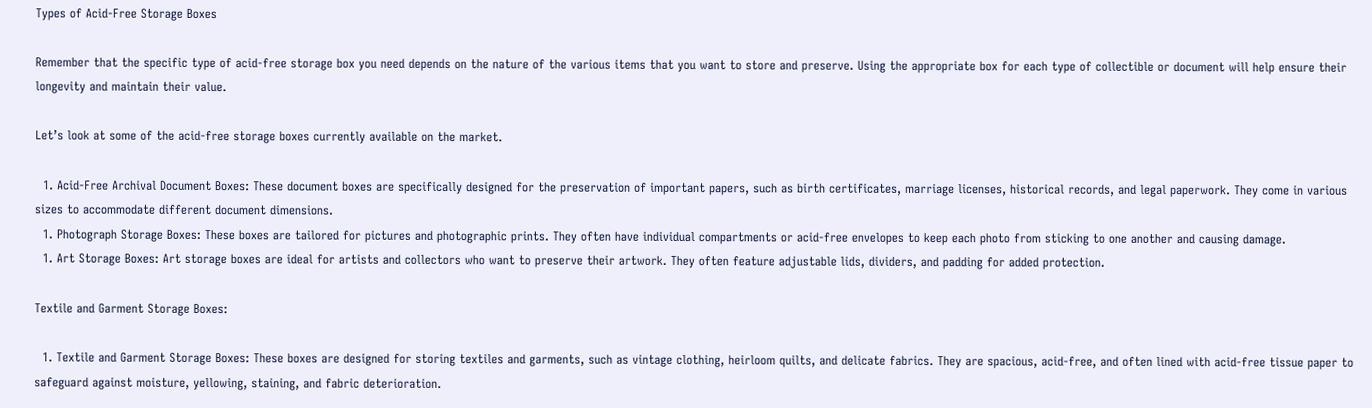Types of Acid-Free Storage Boxes

Remember that the specific type of acid-free storage box you need depends on the nature of the various items that you want to store and preserve. Using the appropriate box for each type of collectible or document will help ensure their longevity and maintain their value.

Let’s look at some of the acid-free storage boxes currently available on the market.

  1. Acid-Free Archival Document Boxes: These document boxes are specifically designed for the preservation of important papers, such as birth certificates, marriage licenses, historical records, and legal paperwork. They come in various sizes to accommodate different document dimensions.
  1. Photograph Storage Boxes: These boxes are tailored for pictures and photographic prints. They often have individual compartments or acid-free envelopes to keep each photo from sticking to one another and causing damage.
  1. Art Storage Boxes: Art storage boxes are ideal for artists and collectors who want to preserve their artwork. They often feature adjustable lids, dividers, and padding for added protection.

Textile and Garment Storage Boxes:

  1. Textile and Garment Storage Boxes: These boxes are designed for storing textiles and garments, such as vintage clothing, heirloom quilts, and delicate fabrics. They are spacious, acid-free, and often lined with acid-free tissue paper to safeguard against moisture, yellowing, staining, and fabric deterioration.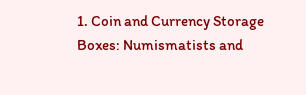1. Coin and Currency Storage Boxes: Numismatists and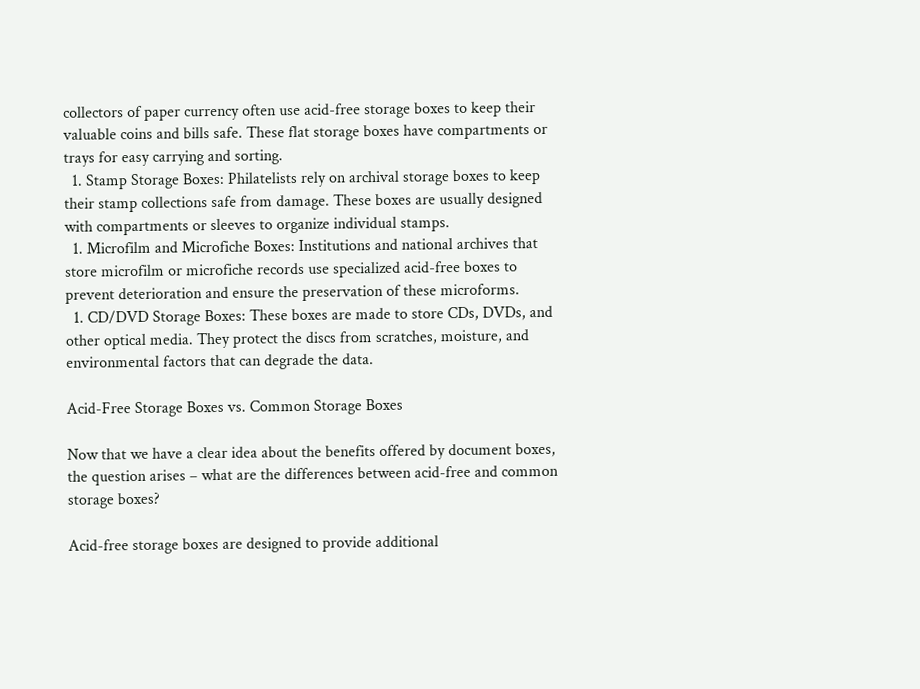collectors of paper currency often use acid-free storage boxes to keep their valuable coins and bills safe. These flat storage boxes have compartments or trays for easy carrying and sorting.
  1. Stamp Storage Boxes: Philatelists rely on archival storage boxes to keep their stamp collections safe from damage. These boxes are usually designed with compartments or sleeves to organize individual stamps.
  1. Microfilm and Microfiche Boxes: Institutions and national archives that store microfilm or microfiche records use specialized acid-free boxes to prevent deterioration and ensure the preservation of these microforms.
  1. CD/DVD Storage Boxes: These boxes are made to store CDs, DVDs, and other optical media. They protect the discs from scratches, moisture, and environmental factors that can degrade the data.

Acid-Free Storage Boxes vs. Common Storage Boxes

Now that we have a clear idea about the benefits offered by document boxes, the question arises – what are the differences between acid-free and common storage boxes?

Acid-free storage boxes are designed to provide additional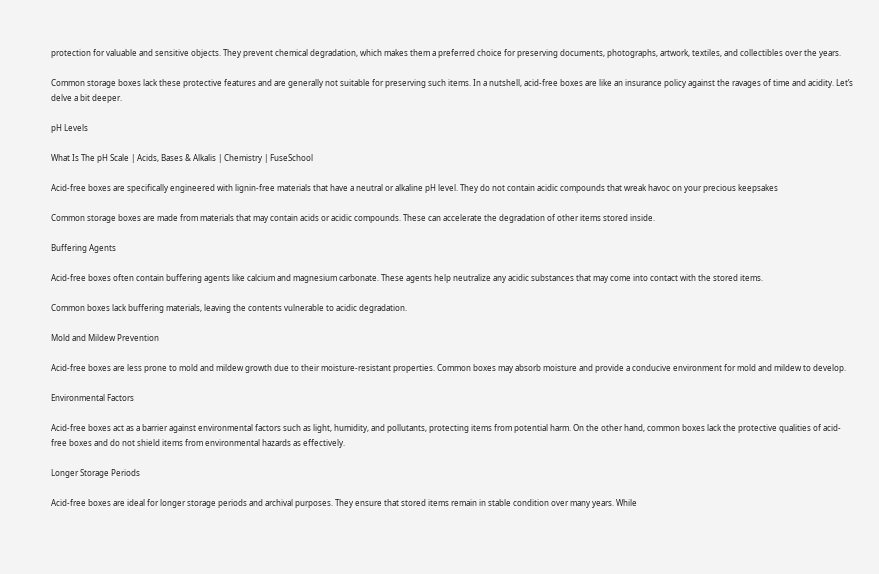protection for valuable and sensitive objects. They prevent chemical degradation, which makes them a preferred choice for preserving documents, photographs, artwork, textiles, and collectibles over the years.

Common storage boxes lack these protective features and are generally not suitable for preserving such items. In a nutshell, acid-free boxes are like an insurance policy against the ravages of time and acidity. Let’s delve a bit deeper.

pH Levels

What Is The pH Scale | Acids, Bases & Alkalis | Chemistry | FuseSchool

Acid-free boxes are specifically engineered with lignin-free materials that have a neutral or alkaline pH level. They do not contain acidic compounds that wreak havoc on your precious keepsakes

Common storage boxes are made from materials that may contain acids or acidic compounds. These can accelerate the degradation of other items stored inside.

Buffering Agents

Acid-free boxes often contain buffering agents like calcium and magnesium carbonate. These agents help neutralize any acidic substances that may come into contact with the stored items.

Common boxes lack buffering materials, leaving the contents vulnerable to acidic degradation.

Mold and Mildew Prevention

Acid-free boxes are less prone to mold and mildew growth due to their moisture-resistant properties. Common boxes may absorb moisture and provide a conducive environment for mold and mildew to develop.

Environmental Factors

Acid-free boxes act as a barrier against environmental factors such as light, humidity, and pollutants, protecting items from potential harm. On the other hand, common boxes lack the protective qualities of acid-free boxes and do not shield items from environmental hazards as effectively.

Longer Storage Periods

Acid-free boxes are ideal for longer storage periods and archival purposes. They ensure that stored items remain in stable condition over many years. While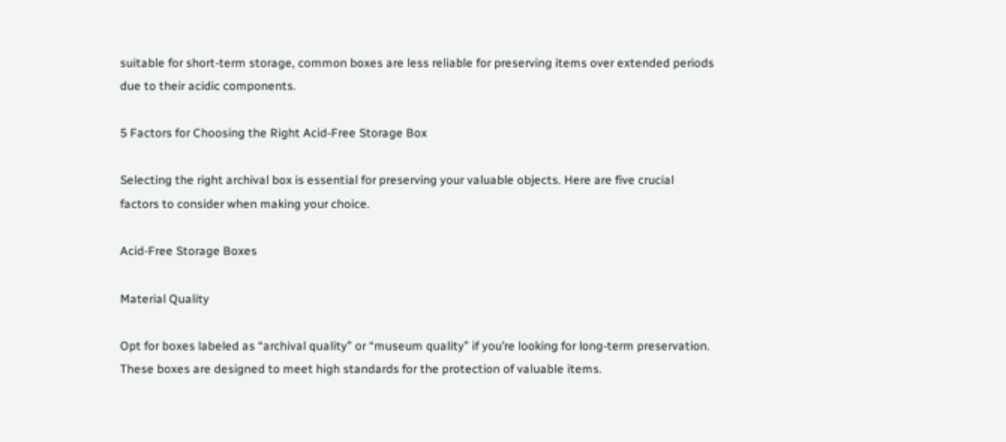suitable for short-term storage, common boxes are less reliable for preserving items over extended periods due to their acidic components.

5 Factors for Choosing the Right Acid-Free Storage Box

Selecting the right archival box is essential for preserving your valuable objects. Here are five crucial factors to consider when making your choice.

Acid-Free Storage Boxes

Material Quality

Opt for boxes labeled as “archival quality” or “museum quality” if you’re looking for long-term preservation. These boxes are designed to meet high standards for the protection of valuable items.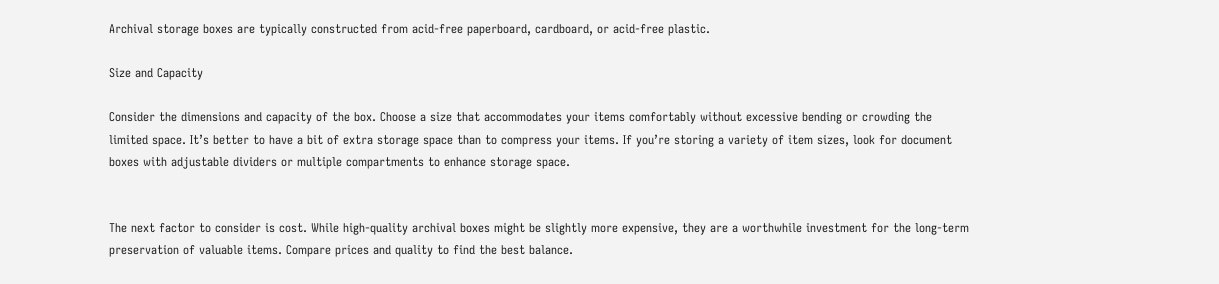Archival storage boxes are typically constructed from acid-free paperboard, cardboard, or acid-free plastic.

Size and Capacity

Consider the dimensions and capacity of the box. Choose a size that accommodates your items comfortably without excessive bending or crowding the limited space. It’s better to have a bit of extra storage space than to compress your items. If you’re storing a variety of item sizes, look for document boxes with adjustable dividers or multiple compartments to enhance storage space.


The next factor to consider is cost. While high-quality archival boxes might be slightly more expensive, they are a worthwhile investment for the long-term preservation of valuable items. Compare prices and quality to find the best balance.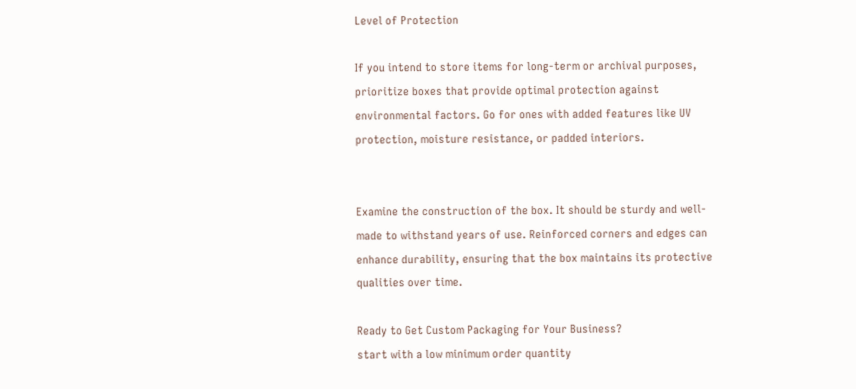Level of Protection

If you intend to store items for long-term or archival purposes, prioritize boxes that provide optimal protection against environmental factors. Go for ones with added features like UV protection, moisture resistance, or padded interiors.


Examine the construction of the box. It should be sturdy and well-made to withstand years of use. Reinforced corners and edges can enhance durability, ensuring that the box maintains its protective qualities over time.

Ready to Get Custom Packaging for Your Business?
start with a low minimum order quantity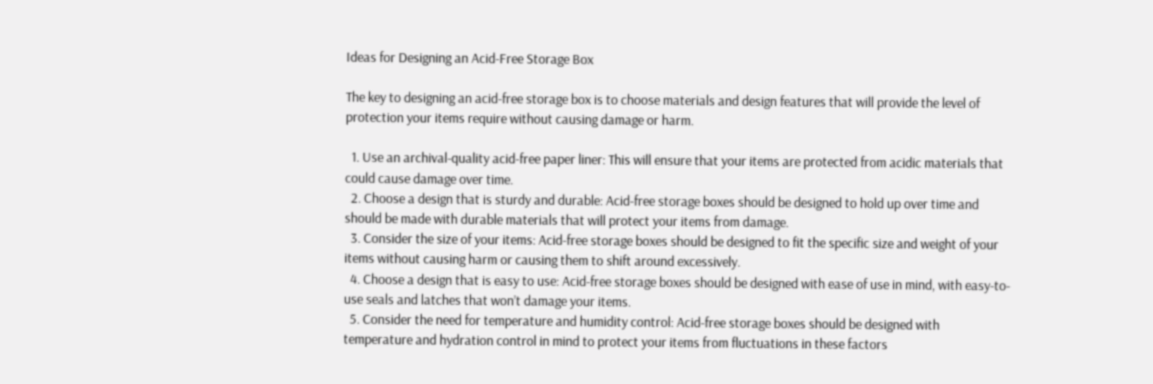Ideas for Designing an Acid-Free Storage Box

The key to designing an acid-free storage box is to choose materials and design features that will provide the level of protection your items require without causing damage or harm.

  1. Use an archival-quality acid-free paper liner: This will ensure that your items are protected from acidic materials that could cause damage over time.
  2. Choose a design that is sturdy and durable: Acid-free storage boxes should be designed to hold up over time and should be made with durable materials that will protect your items from damage.
  3. Consider the size of your items: Acid-free storage boxes should be designed to fit the specific size and weight of your items without causing harm or causing them to shift around excessively.
  4. Choose a design that is easy to use: Acid-free storage boxes should be designed with ease of use in mind, with easy-to-use seals and latches that won’t damage your items.
  5. Consider the need for temperature and humidity control: Acid-free storage boxes should be designed with temperature and hydration control in mind to protect your items from fluctuations in these factors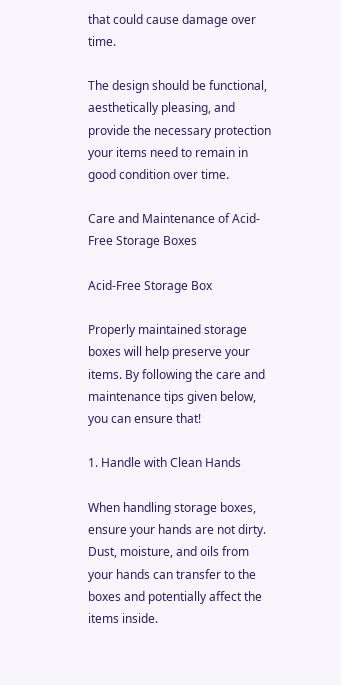that could cause damage over time.

The design should be functional, aesthetically pleasing, and provide the necessary protection your items need to remain in good condition over time.

Care and Maintenance of Acid-Free Storage Boxes

Acid-Free Storage Box

Properly maintained storage boxes will help preserve your items. By following the care and maintenance tips given below, you can ensure that!

1. Handle with Clean Hands

When handling storage boxes, ensure your hands are not dirty. Dust, moisture, and oils from your hands can transfer to the boxes and potentially affect the items inside.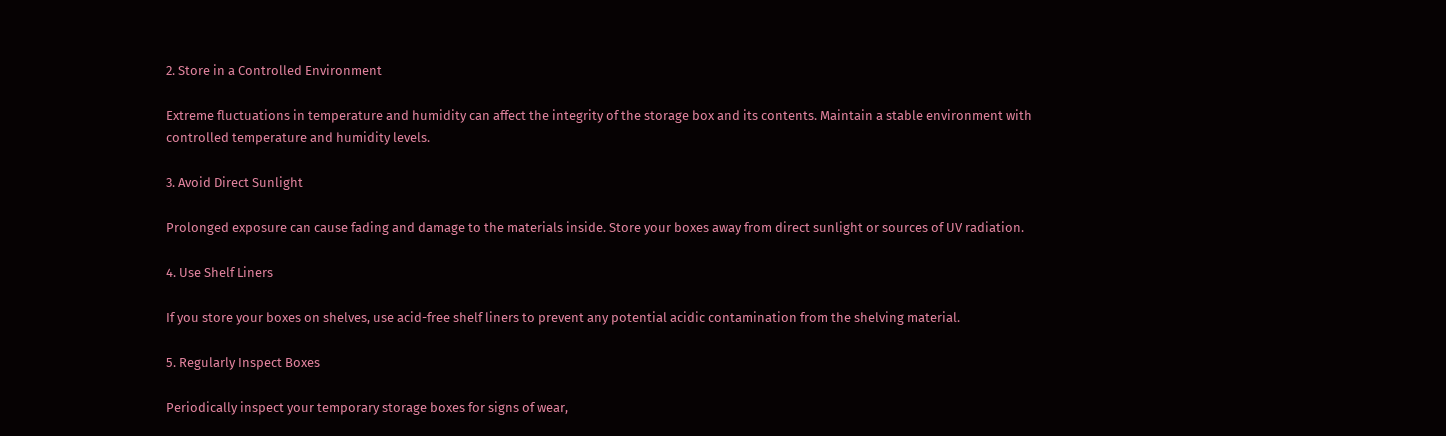2. Store in a Controlled Environment

Extreme fluctuations in temperature and humidity can affect the integrity of the storage box and its contents. Maintain a stable environment with controlled temperature and humidity levels.

3. Avoid Direct Sunlight

Prolonged exposure can cause fading and damage to the materials inside. Store your boxes away from direct sunlight or sources of UV radiation.

4. Use Shelf Liners

If you store your boxes on shelves, use acid-free shelf liners to prevent any potential acidic contamination from the shelving material.

5. Regularly Inspect Boxes

Periodically inspect your temporary storage boxes for signs of wear,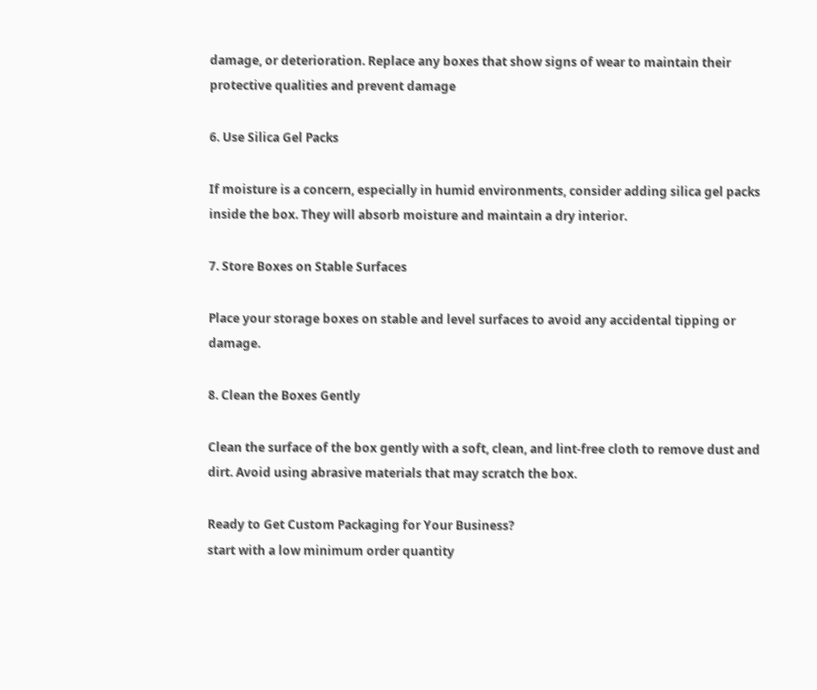damage, or deterioration. Replace any boxes that show signs of wear to maintain their protective qualities and prevent damage

6. Use Silica Gel Packs

If moisture is a concern, especially in humid environments, consider adding silica gel packs inside the box. They will absorb moisture and maintain a dry interior.

7. Store Boxes on Stable Surfaces

Place your storage boxes on stable and level surfaces to avoid any accidental tipping or damage.

8. Clean the Boxes Gently

Clean the surface of the box gently with a soft, clean, and lint-free cloth to remove dust and dirt. Avoid using abrasive materials that may scratch the box.

Ready to Get Custom Packaging for Your Business?
start with a low minimum order quantity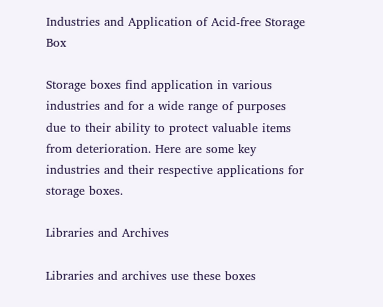Industries and Application of Acid-free Storage Box

Storage boxes find application in various industries and for a wide range of purposes due to their ability to protect valuable items from deterioration. Here are some key industries and their respective applications for storage boxes.

Libraries and Archives

Libraries and archives use these boxes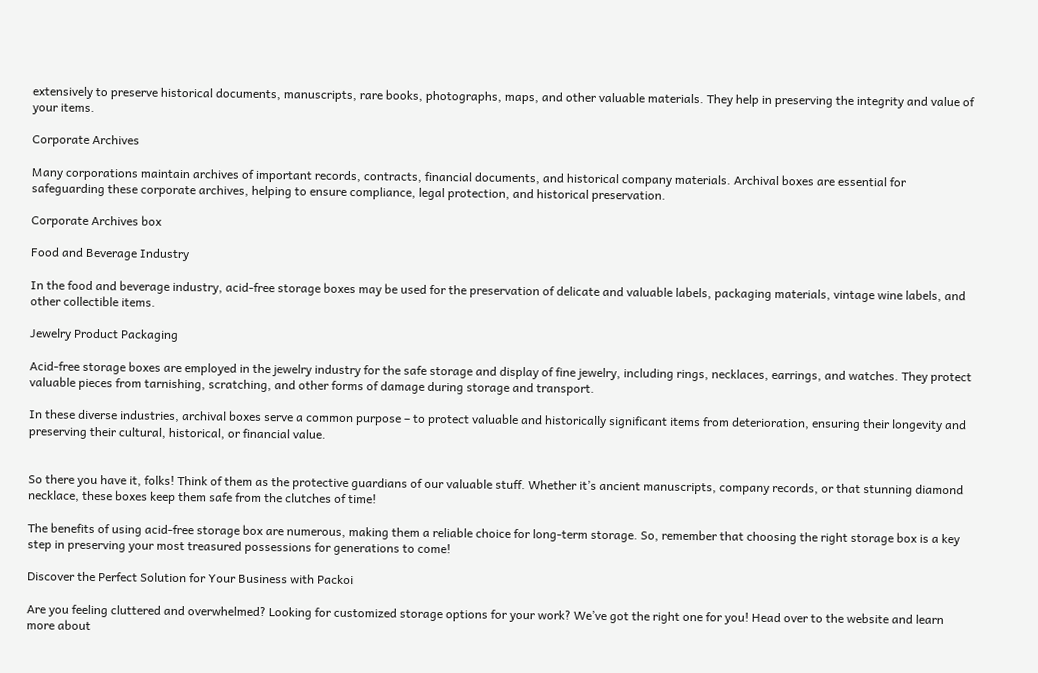extensively to preserve historical documents, manuscripts, rare books, photographs, maps, and other valuable materials. They help in preserving the integrity and value of your items.

Corporate Archives

Many corporations maintain archives of important records, contracts, financial documents, and historical company materials. Archival boxes are essential for safeguarding these corporate archives, helping to ensure compliance, legal protection, and historical preservation.

Corporate Archives box

Food and Beverage Industry

In the food and beverage industry, acid-free storage boxes may be used for the preservation of delicate and valuable labels, packaging materials, vintage wine labels, and other collectible items.

Jewelry Product Packaging

Acid-free storage boxes are employed in the jewelry industry for the safe storage and display of fine jewelry, including rings, necklaces, earrings, and watches. They protect valuable pieces from tarnishing, scratching, and other forms of damage during storage and transport.

In these diverse industries, archival boxes serve a common purpose – to protect valuable and historically significant items from deterioration, ensuring their longevity and preserving their cultural, historical, or financial value.


So there you have it, folks! Think of them as the protective guardians of our valuable stuff. Whether it’s ancient manuscripts, company records, or that stunning diamond necklace, these boxes keep them safe from the clutches of time!

The benefits of using acid-free storage box are numerous, making them a reliable choice for long-term storage. So, remember that choosing the right storage box is a key step in preserving your most treasured possessions for generations to come!

Discover the Perfect Solution for Your Business with Packoi

Are you feeling cluttered and overwhelmed? Looking for customized storage options for your work? We’ve got the right one for you! Head over to the website and learn more about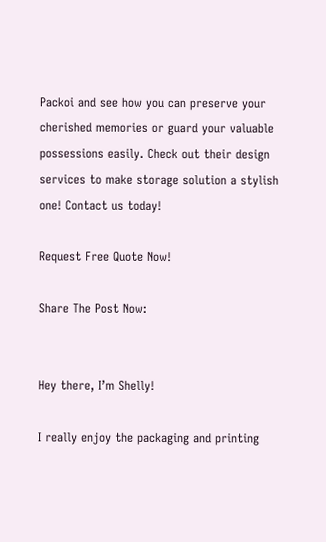Packoi and see how you can preserve your cherished memories or guard your valuable possessions easily. Check out their design services to make storage solution a stylish one! Contact us today!

Request Free Quote Now!

Share The Post Now:


Hey there, I’m Shelly!

I really enjoy the packaging and printing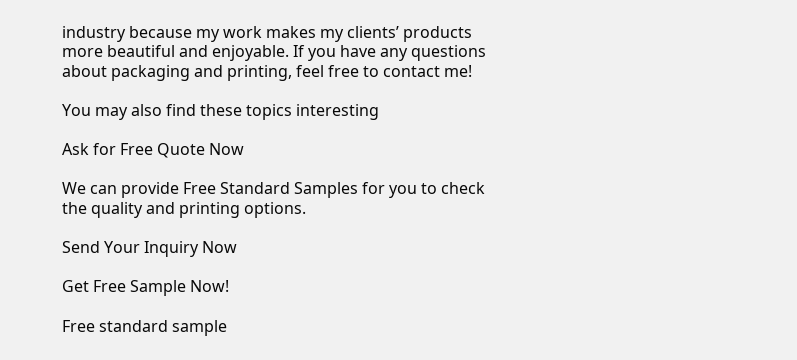industry because my work makes my clients’ products more beautiful and enjoyable. If you have any questions about packaging and printing, feel free to contact me!

You may also find these topics interesting

Ask for Free Quote Now

We can provide Free Standard Samples for you to check the quality and printing options.

Send Your Inquiry Now

Get Free Sample Now!

Free standard sample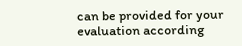can be provided for your evaluation according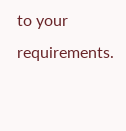to your requirements.